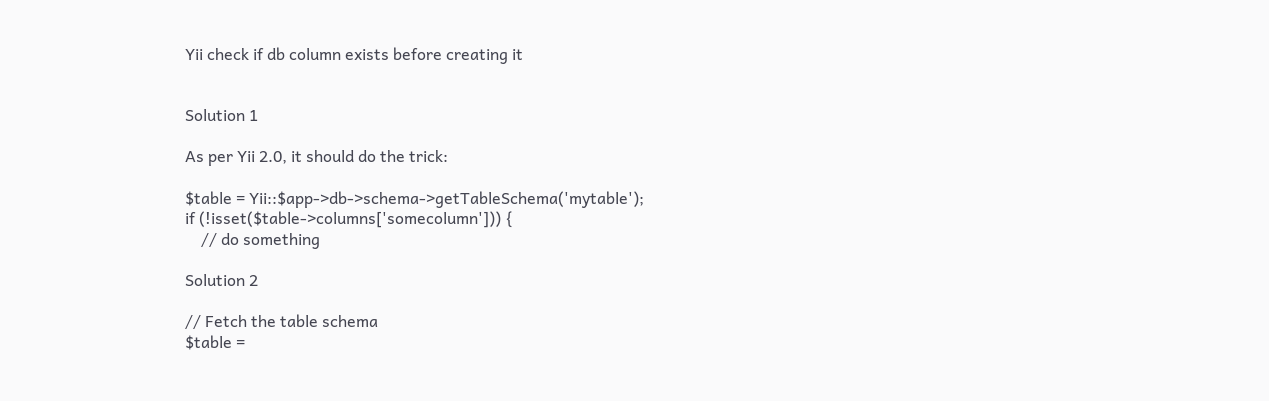Yii check if db column exists before creating it


Solution 1

As per Yii 2.0, it should do the trick:

$table = Yii::$app->db->schema->getTableSchema('mytable');
if (!isset($table->columns['somecolumn'])) {
    // do something

Solution 2

// Fetch the table schema
$table =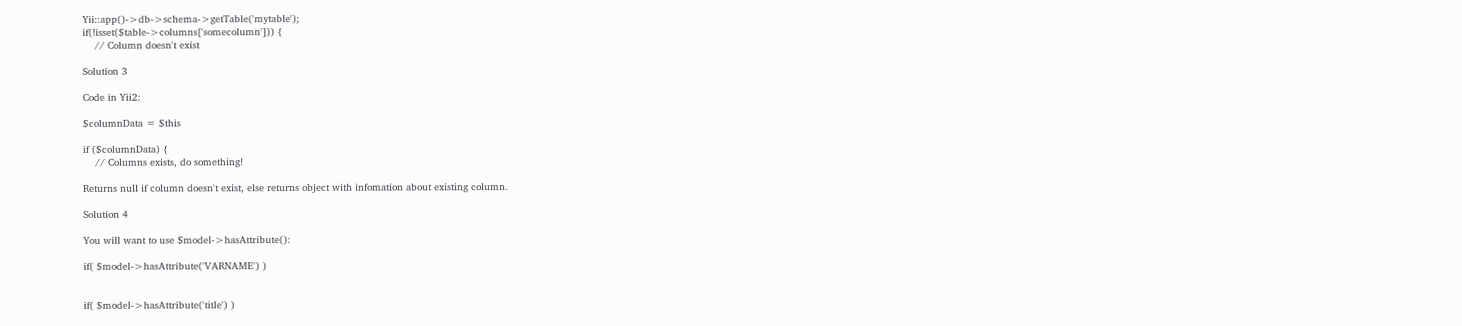Yii::app()->db->schema->getTable('mytable');
if(!isset($table->columns['somecolumn'])) {
    // Column doesn't exist

Solution 3

Code in Yii2:

$columnData = $this

if ($columnData) {
    // Columns exists, do something!

Returns null if column doesn't exist, else returns object with infomation about existing column.

Solution 4

You will want to use $model->hasAttribute():

if( $model->hasAttribute('VARNAME') )


if( $model->hasAttribute('title') )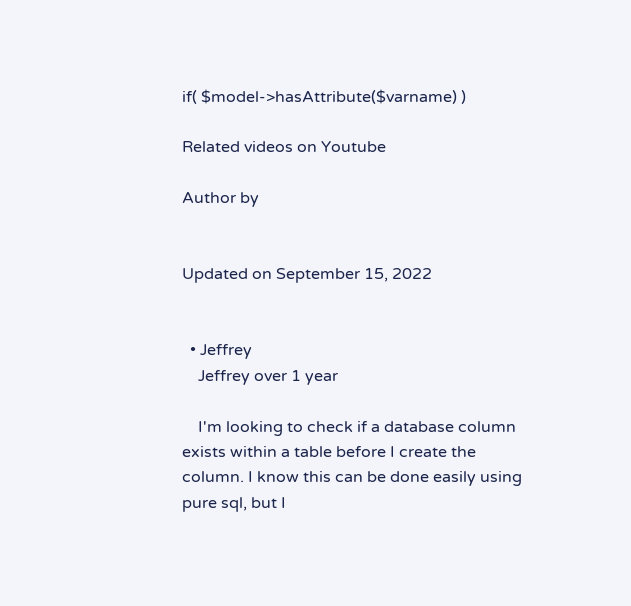if( $model->hasAttribute($varname) )

Related videos on Youtube

Author by


Updated on September 15, 2022


  • Jeffrey
    Jeffrey over 1 year

    I'm looking to check if a database column exists within a table before I create the column. I know this can be done easily using pure sql, but I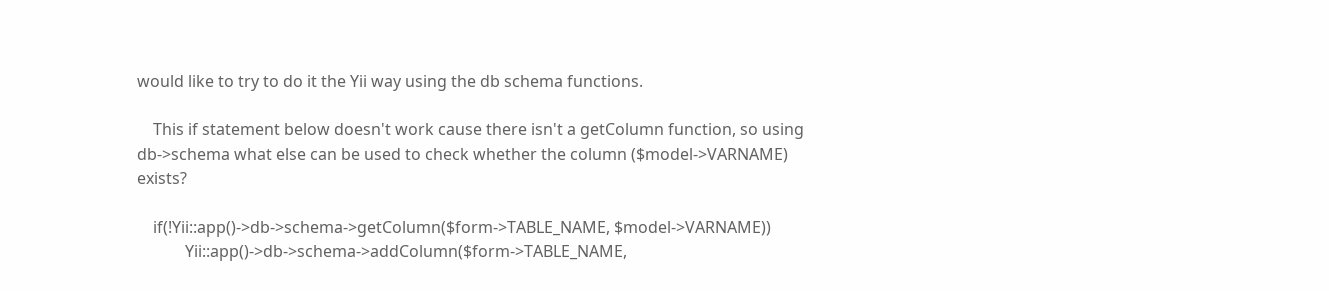would like to try to do it the Yii way using the db schema functions.

    This if statement below doesn't work cause there isn't a getColumn function, so using db->schema what else can be used to check whether the column ($model->VARNAME) exists?

    if(!Yii::app()->db->schema->getColumn($form->TABLE_NAME, $model->VARNAME))
            Yii::app()->db->schema->addColumn($form->TABLE_NAME,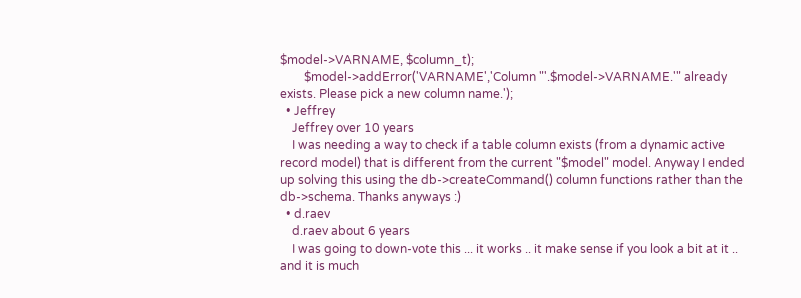$model->VARNAME, $column_t);
        $model->addError('VARNAME','Column "'.$model->VARNAME.'" already exists. Please pick a new column name.');
  • Jeffrey
    Jeffrey over 10 years
    I was needing a way to check if a table column exists (from a dynamic active record model) that is different from the current "$model" model. Anyway I ended up solving this using the db->createCommand() column functions rather than the db->schema. Thanks anyways :)
  • d.raev
    d.raev about 6 years
    I was going to down-vote this ... it works .. it make sense if you look a bit at it .. and it is much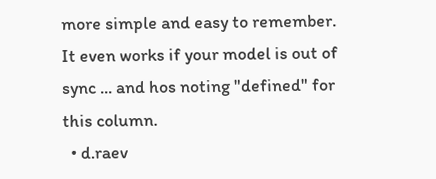more simple and easy to remember. It even works if your model is out of sync ... and hos noting "defined" for this column.
  • d.raev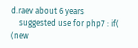d.raev about 6 years
    suggested use for php7 : if( (new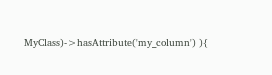MyClass)->hasAttribute('my_column') ){